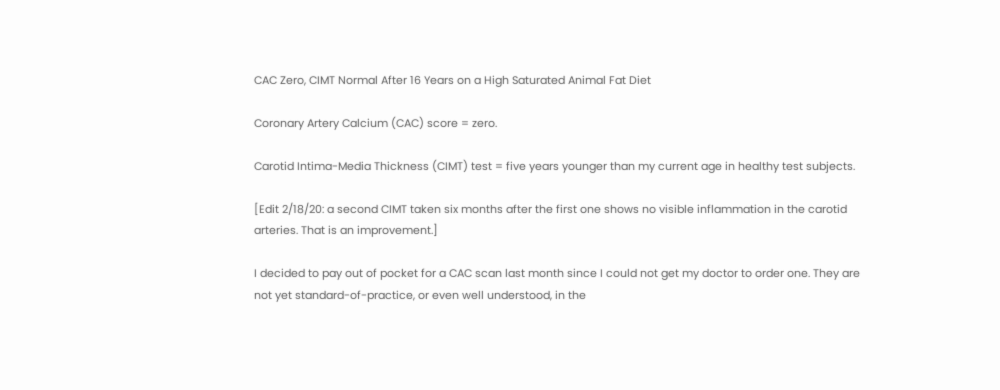CAC Zero, CIMT Normal After 16 Years on a High Saturated Animal Fat Diet

Coronary Artery Calcium (CAC) score = zero.

Carotid Intima-Media Thickness (CIMT) test = five years younger than my current age in healthy test subjects.

[Edit 2/18/20: a second CIMT taken six months after the first one shows no visible inflammation in the carotid arteries. That is an improvement.]

I decided to pay out of pocket for a CAC scan last month since I could not get my doctor to order one. They are not yet standard-of-practice, or even well understood, in the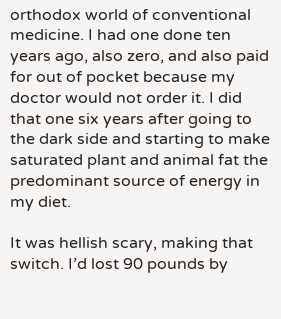orthodox world of conventional medicine. I had one done ten years ago, also zero, and also paid for out of pocket because my doctor would not order it. I did that one six years after going to the dark side and starting to make saturated plant and animal fat the predominant source of energy in my diet.

It was hellish scary, making that switch. I’d lost 90 pounds by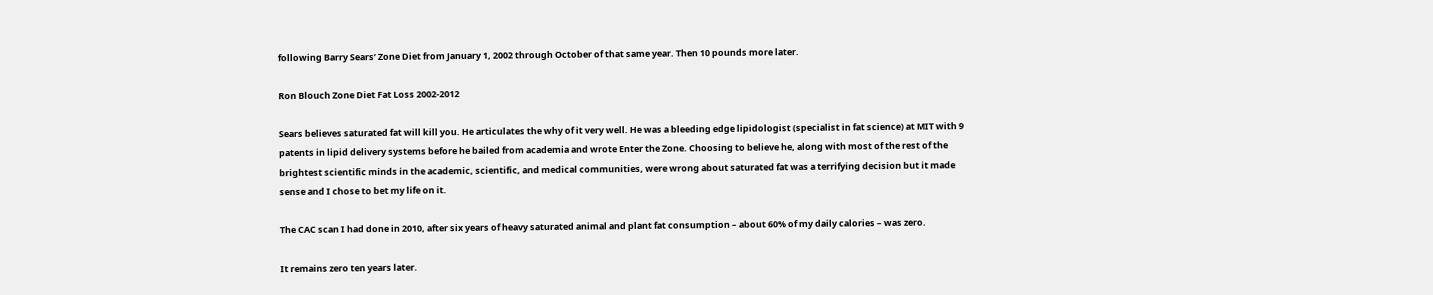following Barry Sears’ Zone Diet from January 1, 2002 through October of that same year. Then 10 pounds more later.

Ron Blouch Zone Diet Fat Loss 2002-2012

Sears believes saturated fat will kill you. He articulates the why of it very well. He was a bleeding edge lipidologist (specialist in fat science) at MIT with 9 patents in lipid delivery systems before he bailed from academia and wrote Enter the Zone. Choosing to believe he, along with most of the rest of the brightest scientific minds in the academic, scientific, and medical communities, were wrong about saturated fat was a terrifying decision but it made sense and I chose to bet my life on it.

The CAC scan I had done in 2010, after six years of heavy saturated animal and plant fat consumption – about 60% of my daily calories – was zero.

It remains zero ten years later.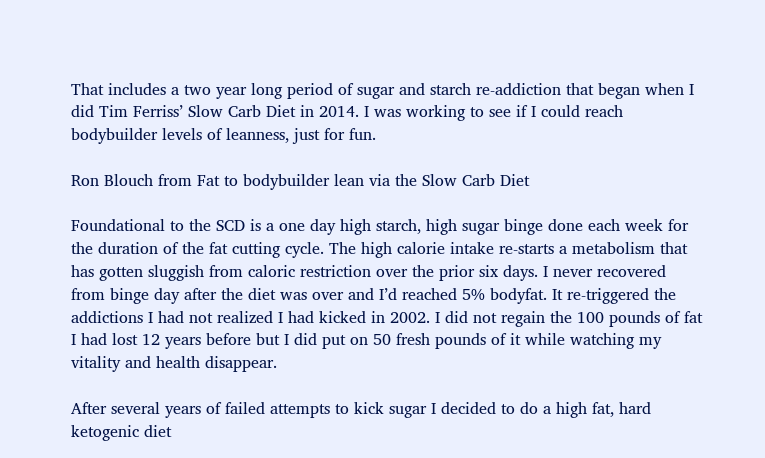That includes a two year long period of sugar and starch re-addiction that began when I did Tim Ferriss’ Slow Carb Diet in 2014. I was working to see if I could reach bodybuilder levels of leanness, just for fun.

Ron Blouch from Fat to bodybuilder lean via the Slow Carb Diet

Foundational to the SCD is a one day high starch, high sugar binge done each week for the duration of the fat cutting cycle. The high calorie intake re-starts a metabolism that has gotten sluggish from caloric restriction over the prior six days. I never recovered from binge day after the diet was over and I’d reached 5% bodyfat. It re-triggered the addictions I had not realized I had kicked in 2002. I did not regain the 100 pounds of fat I had lost 12 years before but I did put on 50 fresh pounds of it while watching my vitality and health disappear.

After several years of failed attempts to kick sugar I decided to do a high fat, hard ketogenic diet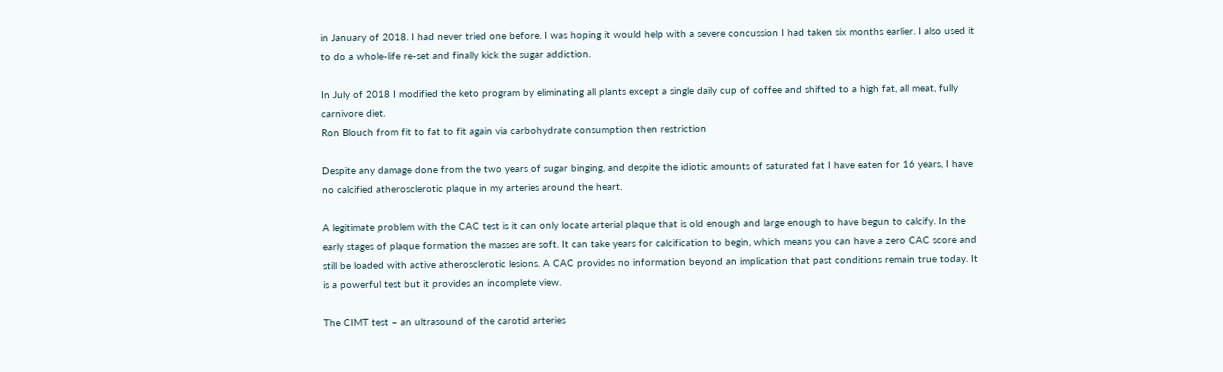in January of 2018. I had never tried one before. I was hoping it would help with a severe concussion I had taken six months earlier. I also used it to do a whole-life re-set and finally kick the sugar addiction.

In July of 2018 I modified the keto program by eliminating all plants except a single daily cup of coffee and shifted to a high fat, all meat, fully carnivore diet.
Ron Blouch from fit to fat to fit again via carbohydrate consumption then restriction

Despite any damage done from the two years of sugar binging, and despite the idiotic amounts of saturated fat I have eaten for 16 years, I have no calcified atherosclerotic plaque in my arteries around the heart.

A legitimate problem with the CAC test is it can only locate arterial plaque that is old enough and large enough to have begun to calcify. In the early stages of plaque formation the masses are soft. It can take years for calcification to begin, which means you can have a zero CAC score and still be loaded with active atherosclerotic lesions. A CAC provides no information beyond an implication that past conditions remain true today. It is a powerful test but it provides an incomplete view.

The CIMT test – an ultrasound of the carotid arteries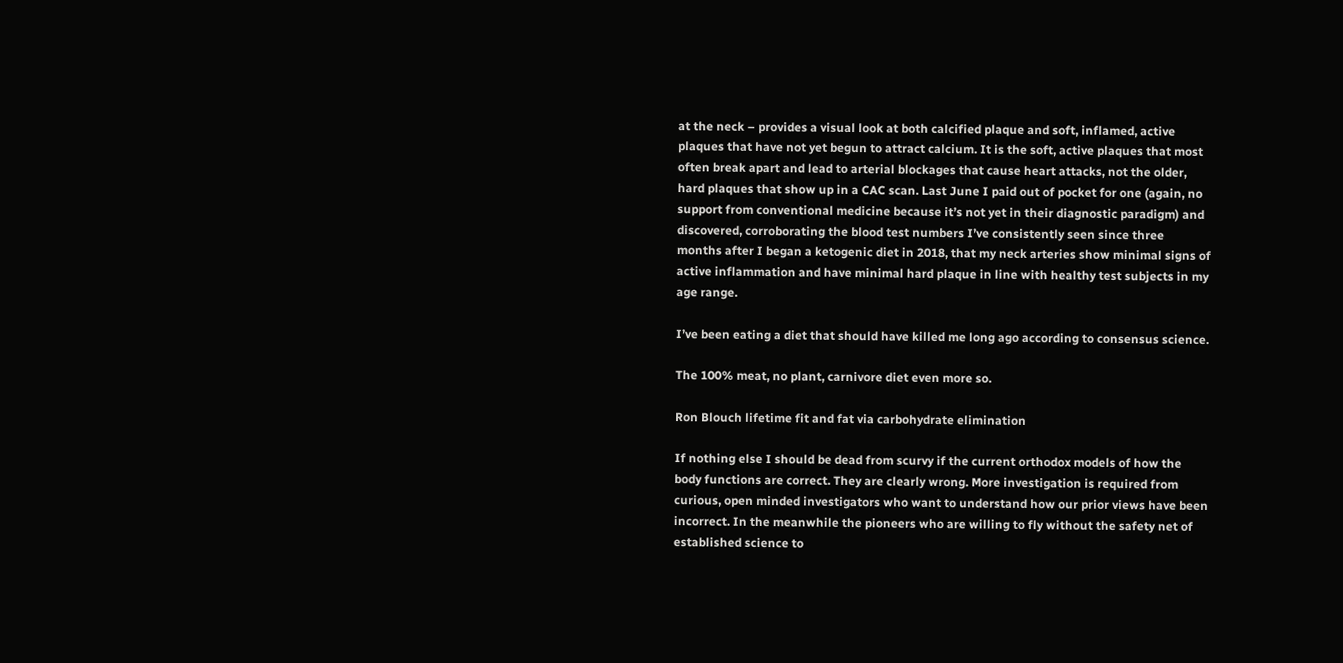at the neck – provides a visual look at both calcified plaque and soft, inflamed, active plaques that have not yet begun to attract calcium. It is the soft, active plaques that most often break apart and lead to arterial blockages that cause heart attacks, not the older, hard plaques that show up in a CAC scan. Last June I paid out of pocket for one (again, no support from conventional medicine because it’s not yet in their diagnostic paradigm) and discovered, corroborating the blood test numbers I’ve consistently seen since three months after I began a ketogenic diet in 2018, that my neck arteries show minimal signs of active inflammation and have minimal hard plaque in line with healthy test subjects in my age range.

I’ve been eating a diet that should have killed me long ago according to consensus science.

The 100% meat, no plant, carnivore diet even more so.

Ron Blouch lifetime fit and fat via carbohydrate elimination

If nothing else I should be dead from scurvy if the current orthodox models of how the body functions are correct. They are clearly wrong. More investigation is required from curious, open minded investigators who want to understand how our prior views have been incorrect. In the meanwhile the pioneers who are willing to fly without the safety net of established science to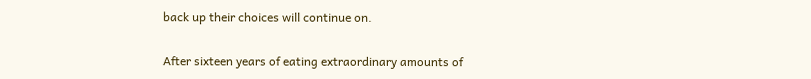back up their choices will continue on.

After sixteen years of eating extraordinary amounts of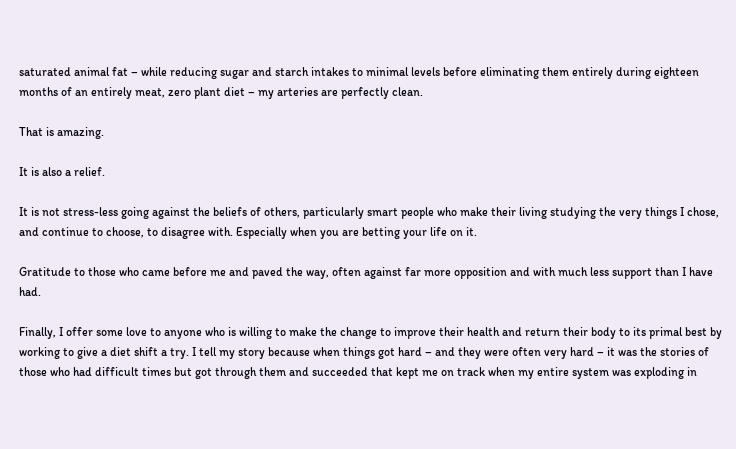saturated animal fat – while reducing sugar and starch intakes to minimal levels before eliminating them entirely during eighteen months of an entirely meat, zero plant diet – my arteries are perfectly clean.

That is amazing.

It is also a relief.

It is not stress-less going against the beliefs of others, particularly smart people who make their living studying the very things I chose, and continue to choose, to disagree with. Especially when you are betting your life on it.

Gratitude to those who came before me and paved the way, often against far more opposition and with much less support than I have had.

Finally, I offer some love to anyone who is willing to make the change to improve their health and return their body to its primal best by working to give a diet shift a try. I tell my story because when things got hard – and they were often very hard – it was the stories of those who had difficult times but got through them and succeeded that kept me on track when my entire system was exploding in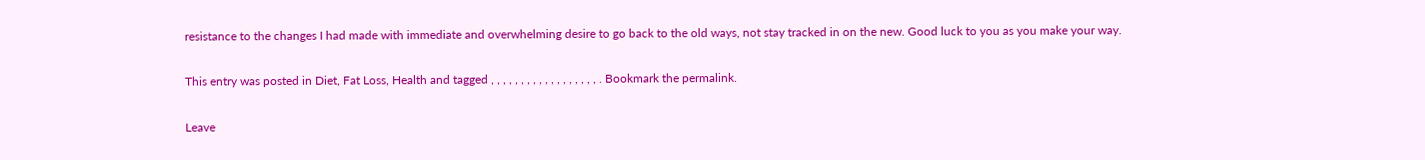resistance to the changes I had made with immediate and overwhelming desire to go back to the old ways, not stay tracked in on the new. Good luck to you as you make your way.

This entry was posted in Diet, Fat Loss, Health and tagged , , , , , , , , , , , , , , , , , , . Bookmark the permalink.

Leave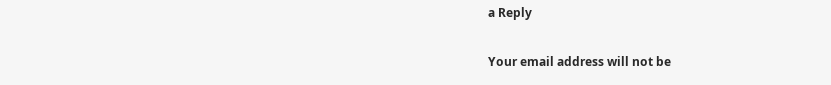a Reply

Your email address will not be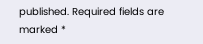published. Required fields are marked *